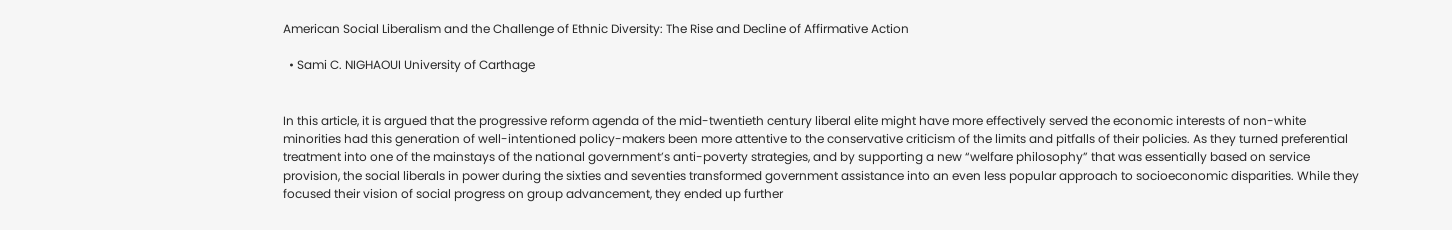American Social Liberalism and the Challenge of Ethnic Diversity: The Rise and Decline of Affirmative Action

  • Sami C. NIGHAOUI University of Carthage


In this article, it is argued that the progressive reform agenda of the mid-twentieth century liberal elite might have more effectively served the economic interests of non-white minorities had this generation of well-intentioned policy-makers been more attentive to the conservative criticism of the limits and pitfalls of their policies. As they turned preferential treatment into one of the mainstays of the national government’s anti-poverty strategies, and by supporting a new “welfare philosophy” that was essentially based on service provision, the social liberals in power during the sixties and seventies transformed government assistance into an even less popular approach to socioeconomic disparities. While they focused their vision of social progress on group advancement, they ended up further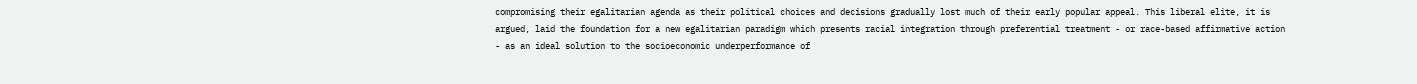compromising their egalitarian agenda as their political choices and decisions gradually lost much of their early popular appeal. This liberal elite, it is argued, laid the foundation for a new egalitarian paradigm which presents racial integration through preferential treatment - or race-based affirmative action - as an ideal solution to the socioeconomic underperformance of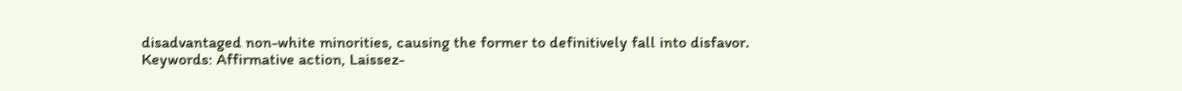disadvantaged non-white minorities, causing the former to definitively fall into disfavor.
Keywords: Affirmative action, Laissez-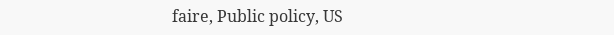faire, Public policy, US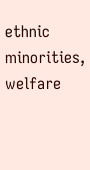ethnic minorities, welfare